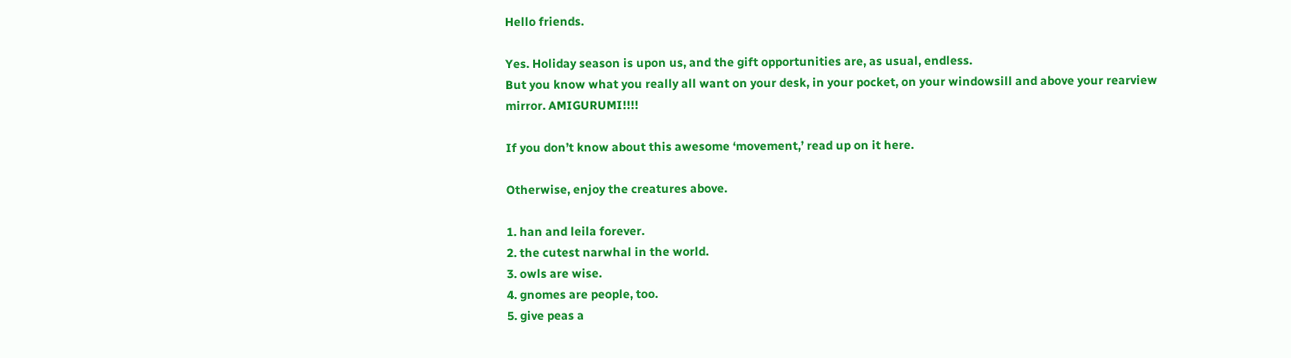Hello friends.

Yes. Holiday season is upon us, and the gift opportunities are, as usual, endless.
But you know what you really all want on your desk, in your pocket, on your windowsill and above your rearview mirror. AMIGURUMI!!!!

If you don’t know about this awesome ‘movement,’ read up on it here.

Otherwise, enjoy the creatures above.

1. han and leila forever.
2. the cutest narwhal in the world.
3. owls are wise.
4. gnomes are people, too.
5. give peas a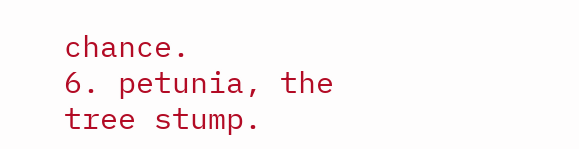chance.
6. petunia, the tree stump.